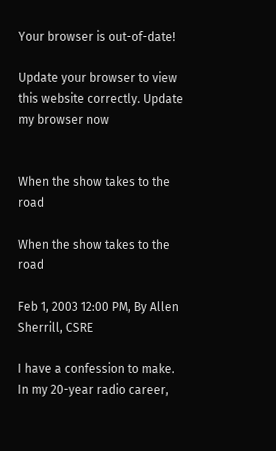Your browser is out-of-date!

Update your browser to view this website correctly. Update my browser now


When the show takes to the road

When the show takes to the road

Feb 1, 2003 12:00 PM, By Allen Sherrill, CSRE

I have a confession to make. In my 20-year radio career,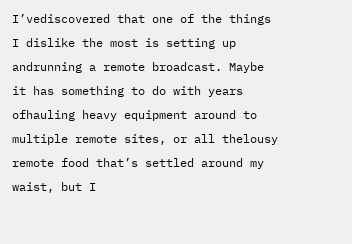I’vediscovered that one of the things I dislike the most is setting up andrunning a remote broadcast. Maybe it has something to do with years ofhauling heavy equipment around to multiple remote sites, or all thelousy remote food that’s settled around my waist, but I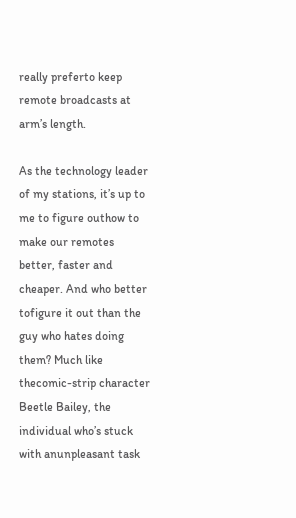really preferto keep remote broadcasts at arm’s length.

As the technology leader of my stations, it’s up to me to figure outhow to make our remotes better, faster and cheaper. And who better tofigure it out than the guy who hates doing them? Much like thecomic-strip character Beetle Bailey, the individual who’s stuck with anunpleasant task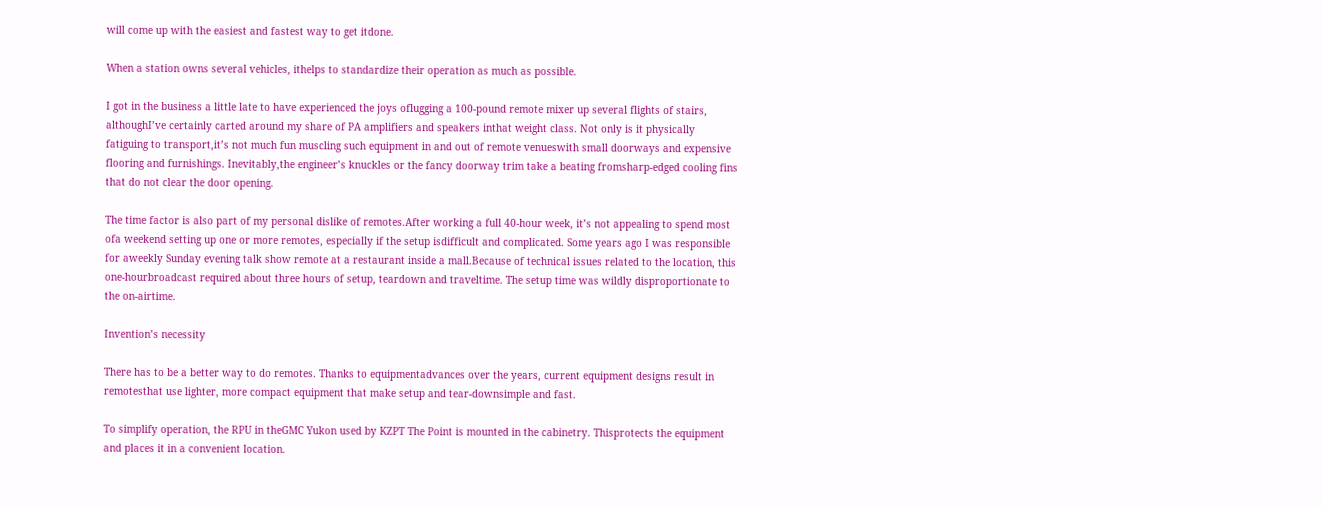will come up with the easiest and fastest way to get itdone.

When a station owns several vehicles, ithelps to standardize their operation as much as possible.

I got in the business a little late to have experienced the joys oflugging a 100-pound remote mixer up several flights of stairs, althoughI’ve certainly carted around my share of PA amplifiers and speakers inthat weight class. Not only is it physically fatiguing to transport,it’s not much fun muscling such equipment in and out of remote venueswith small doorways and expensive flooring and furnishings. Inevitably,the engineer’s knuckles or the fancy doorway trim take a beating fromsharp-edged cooling fins that do not clear the door opening.

The time factor is also part of my personal dislike of remotes.After working a full 40-hour week, it’s not appealing to spend most ofa weekend setting up one or more remotes, especially if the setup isdifficult and complicated. Some years ago I was responsible for aweekly Sunday evening talk show remote at a restaurant inside a mall.Because of technical issues related to the location, this one-hourbroadcast required about three hours of setup, teardown and traveltime. The setup time was wildly disproportionate to the on-airtime.

Invention’s necessity

There has to be a better way to do remotes. Thanks to equipmentadvances over the years, current equipment designs result in remotesthat use lighter, more compact equipment that make setup and tear-downsimple and fast.

To simplify operation, the RPU in theGMC Yukon used by KZPT The Point is mounted in the cabinetry. Thisprotects the equipment and places it in a convenient location.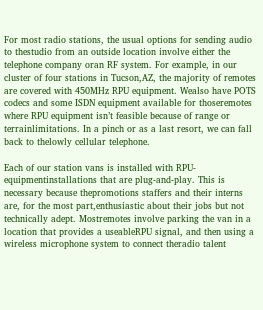For most radio stations, the usual options for sending audio to thestudio from an outside location involve either the telephone company oran RF system. For example, in our cluster of four stations in Tucson,AZ, the majority of remotes are covered with 450MHz RPU equipment. Wealso have POTS codecs and some ISDN equipment available for thoseremotes where RPU equipment isn’t feasible because of range or terrainlimitations. In a pinch or as a last resort, we can fall back to thelowly cellular telephone.

Each of our station vans is installed with RPU-equipmentinstallations that are plug-and-play. This is necessary because thepromotions staffers and their interns are, for the most part,enthusiastic about their jobs but not technically adept. Mostremotes involve parking the van in a location that provides a useableRPU signal, and then using a wireless microphone system to connect theradio talent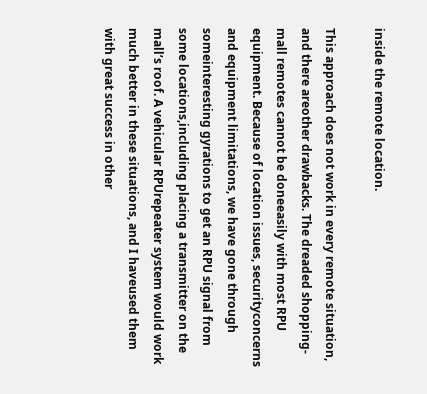inside the remote location.

This approach does not work in every remote situation, and there areother drawbacks. The dreaded shopping-mall remotes cannot be doneeasily with most RPU equipment. Because of location issues, securityconcerns and equipment limitations, we have gone through someinteresting gyrations to get an RPU signal from some locations,including placing a transmitter on the mall’s roof. A vehicular RPUrepeater system would work much better in these situations, and I haveused them with great success in other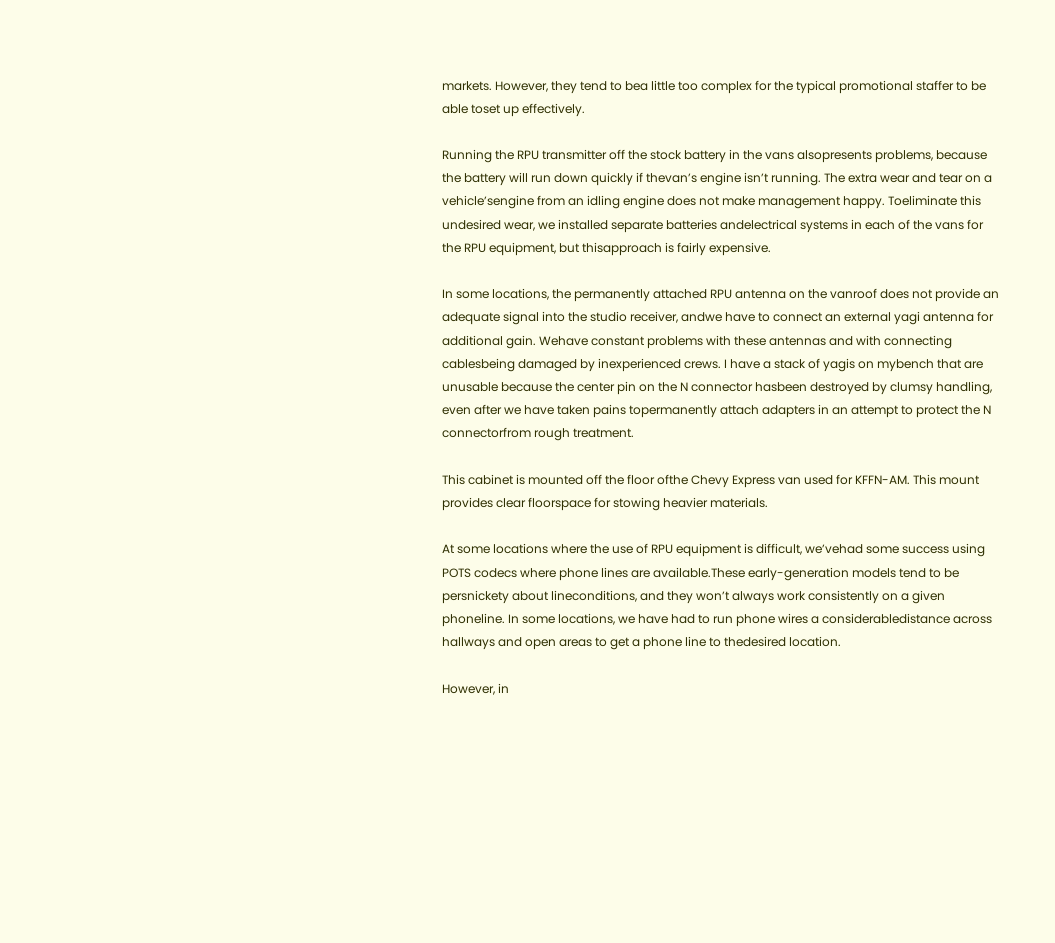markets. However, they tend to bea little too complex for the typical promotional staffer to be able toset up effectively.

Running the RPU transmitter off the stock battery in the vans alsopresents problems, because the battery will run down quickly if thevan’s engine isn’t running. The extra wear and tear on a vehicle’sengine from an idling engine does not make management happy. Toeliminate this undesired wear, we installed separate batteries andelectrical systems in each of the vans for the RPU equipment, but thisapproach is fairly expensive.

In some locations, the permanently attached RPU antenna on the vanroof does not provide an adequate signal into the studio receiver, andwe have to connect an external yagi antenna for additional gain. Wehave constant problems with these antennas and with connecting cablesbeing damaged by inexperienced crews. I have a stack of yagis on mybench that are unusable because the center pin on the N connector hasbeen destroyed by clumsy handling, even after we have taken pains topermanently attach adapters in an attempt to protect the N connectorfrom rough treatment.

This cabinet is mounted off the floor ofthe Chevy Express van used for KFFN-AM. This mount provides clear floorspace for stowing heavier materials.

At some locations where the use of RPU equipment is difficult, we’vehad some success using POTS codecs where phone lines are available.These early-generation models tend to be persnickety about lineconditions, and they won’t always work consistently on a given phoneline. In some locations, we have had to run phone wires a considerabledistance across hallways and open areas to get a phone line to thedesired location.

However, in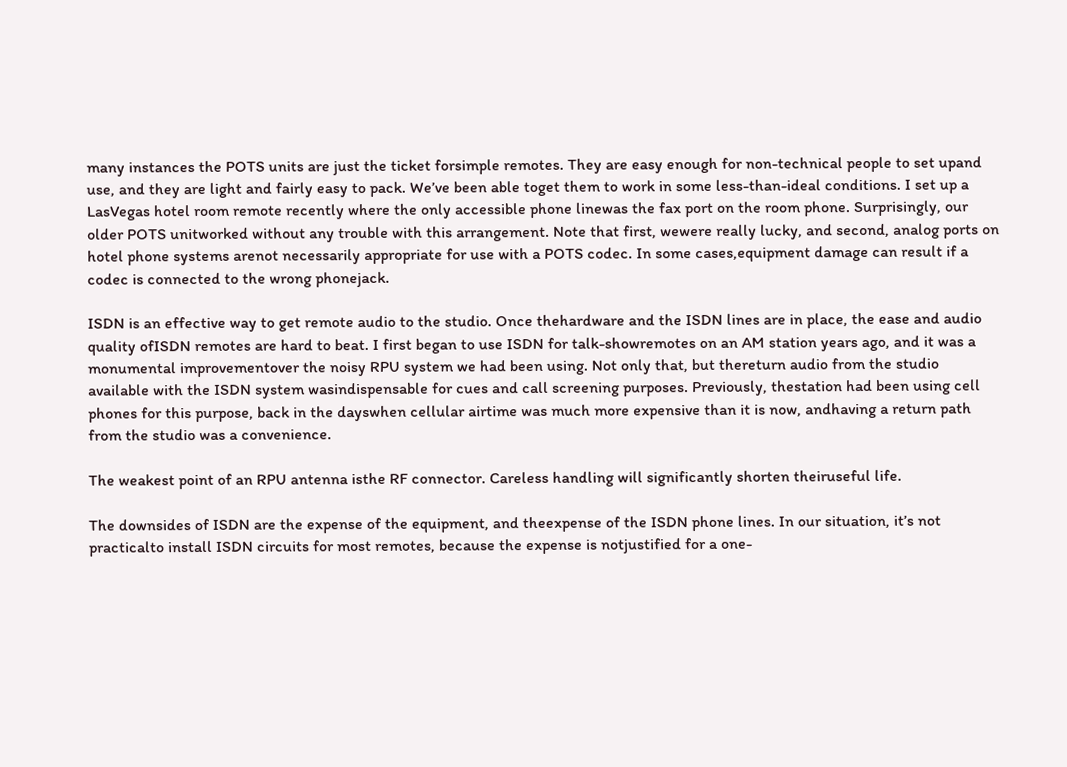many instances the POTS units are just the ticket forsimple remotes. They are easy enough for non-technical people to set upand use, and they are light and fairly easy to pack. We’ve been able toget them to work in some less-than-ideal conditions. I set up a LasVegas hotel room remote recently where the only accessible phone linewas the fax port on the room phone. Surprisingly, our older POTS unitworked without any trouble with this arrangement. Note that first, wewere really lucky, and second, analog ports on hotel phone systems arenot necessarily appropriate for use with a POTS codec. In some cases,equipment damage can result if a codec is connected to the wrong phonejack.

ISDN is an effective way to get remote audio to the studio. Once thehardware and the ISDN lines are in place, the ease and audio quality ofISDN remotes are hard to beat. I first began to use ISDN for talk-showremotes on an AM station years ago, and it was a monumental improvementover the noisy RPU system we had been using. Not only that, but thereturn audio from the studio available with the ISDN system wasindispensable for cues and call screening purposes. Previously, thestation had been using cell phones for this purpose, back in the dayswhen cellular airtime was much more expensive than it is now, andhaving a return path from the studio was a convenience.

The weakest point of an RPU antenna isthe RF connector. Careless handling will significantly shorten theiruseful life.

The downsides of ISDN are the expense of the equipment, and theexpense of the ISDN phone lines. In our situation, it’s not practicalto install ISDN circuits for most remotes, because the expense is notjustified for a one-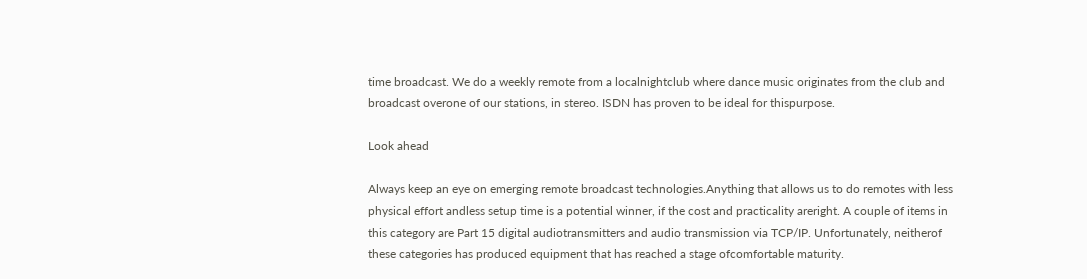time broadcast. We do a weekly remote from a localnightclub where dance music originates from the club and broadcast overone of our stations, in stereo. ISDN has proven to be ideal for thispurpose.

Look ahead

Always keep an eye on emerging remote broadcast technologies.Anything that allows us to do remotes with less physical effort andless setup time is a potential winner, if the cost and practicality areright. A couple of items in this category are Part 15 digital audiotransmitters and audio transmission via TCP/IP. Unfortunately, neitherof these categories has produced equipment that has reached a stage ofcomfortable maturity.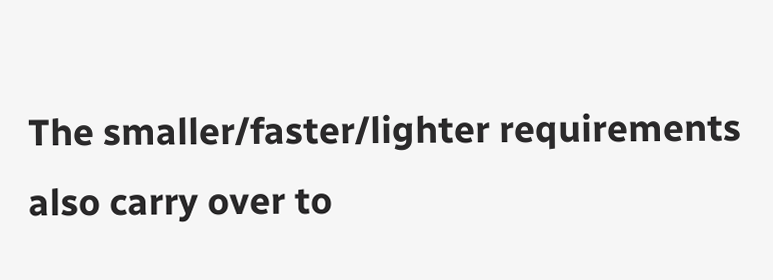The smaller/faster/lighter requirements also carry over to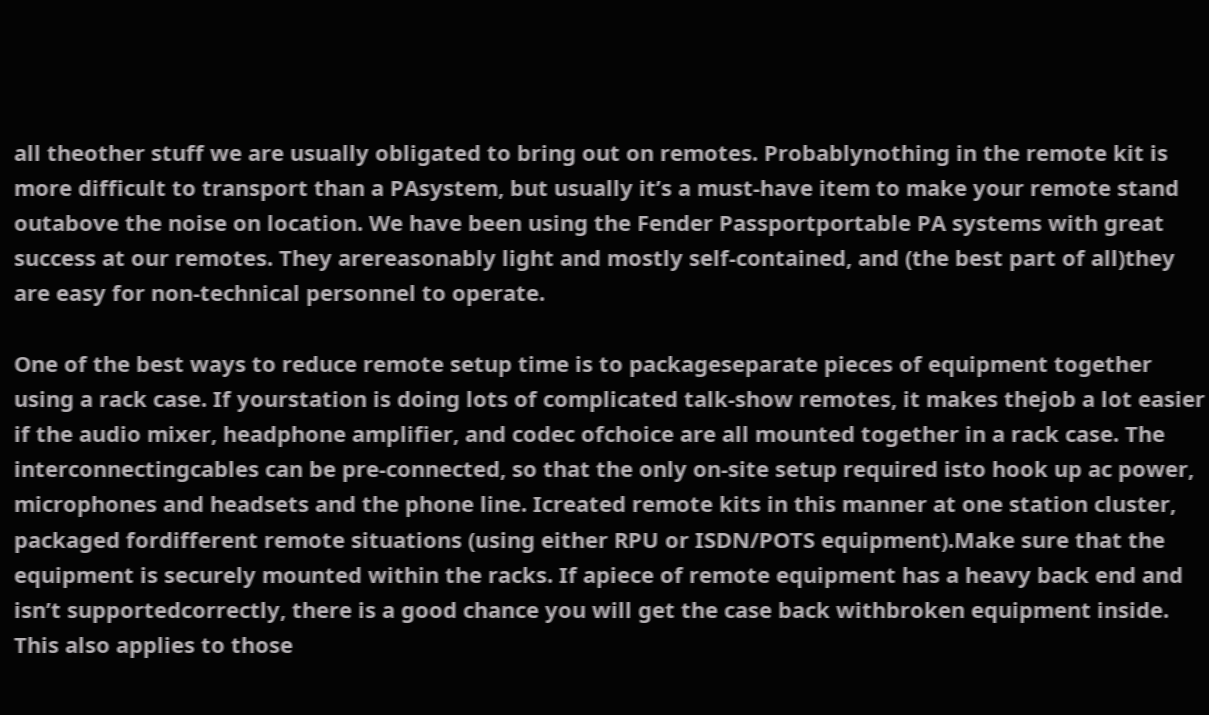all theother stuff we are usually obligated to bring out on remotes. Probablynothing in the remote kit is more difficult to transport than a PAsystem, but usually it’s a must-have item to make your remote stand outabove the noise on location. We have been using the Fender Passportportable PA systems with great success at our remotes. They arereasonably light and mostly self-contained, and (the best part of all)they are easy for non-technical personnel to operate.

One of the best ways to reduce remote setup time is to packageseparate pieces of equipment together using a rack case. If yourstation is doing lots of complicated talk-show remotes, it makes thejob a lot easier if the audio mixer, headphone amplifier, and codec ofchoice are all mounted together in a rack case. The interconnectingcables can be pre-connected, so that the only on-site setup required isto hook up ac power, microphones and headsets and the phone line. Icreated remote kits in this manner at one station cluster, packaged fordifferent remote situations (using either RPU or ISDN/POTS equipment).Make sure that the equipment is securely mounted within the racks. If apiece of remote equipment has a heavy back end and isn’t supportedcorrectly, there is a good chance you will get the case back withbroken equipment inside. This also applies to those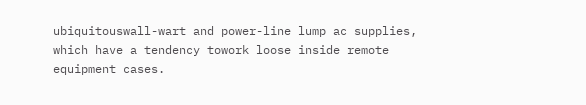ubiquitouswall-wart and power-line lump ac supplies, which have a tendency towork loose inside remote equipment cases.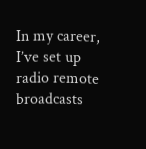In my career, I’ve set up radio remote broadcasts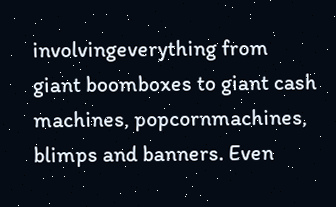involvingeverything from giant boomboxes to giant cash machines, popcornmachines, blimps and banners. Even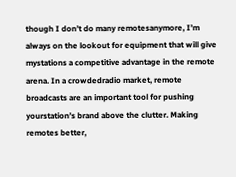though I don’t do many remotesanymore, I’m always on the lookout for equipment that will give mystations a competitive advantage in the remote arena. In a crowdedradio market, remote broadcasts are an important tool for pushing yourstation’s brand above the clutter. Making remotes better,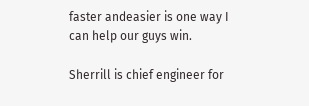faster andeasier is one way I can help our guys win.

Sherrill is chief engineer for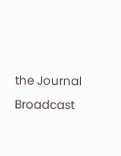the Journal Broadcast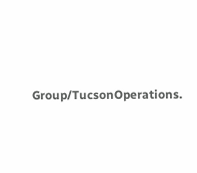Group/TucsonOperations.